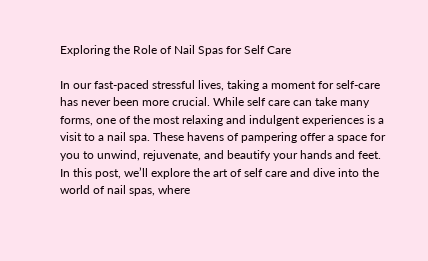Exploring the Role of Nail Spas for Self Care

In our fast-paced stressful lives, taking a moment for self-care has never been more crucial. While self care can take many forms, one of the most relaxing and indulgent experiences is a visit to a nail spa. These havens of pampering offer a space for you to unwind, rejuvenate, and beautify your hands and feet. In this post, we’ll explore the art of self care and dive into the world of nail spas, where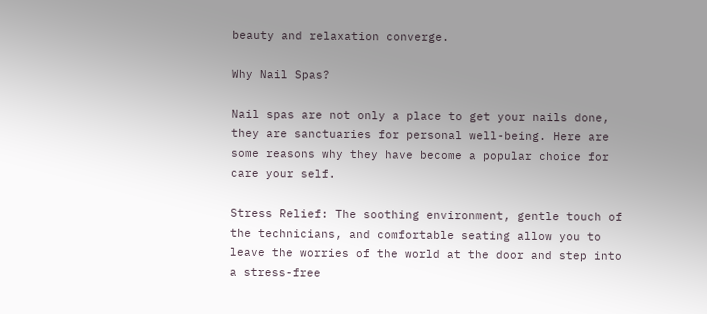beauty and relaxation converge.

Why Nail Spas?

Nail spas are not only a place to get your nails done, they are sanctuaries for personal well-being. Here are some reasons why they have become a popular choice for care your self.

Stress Relief: The soothing environment, gentle touch of the technicians, and comfortable seating allow you to leave the worries of the world at the door and step into a stress-free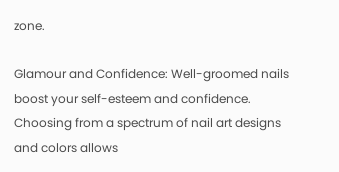zone.

Glamour and Confidence: Well-groomed nails boost your self-esteem and confidence. Choosing from a spectrum of nail art designs and colors allows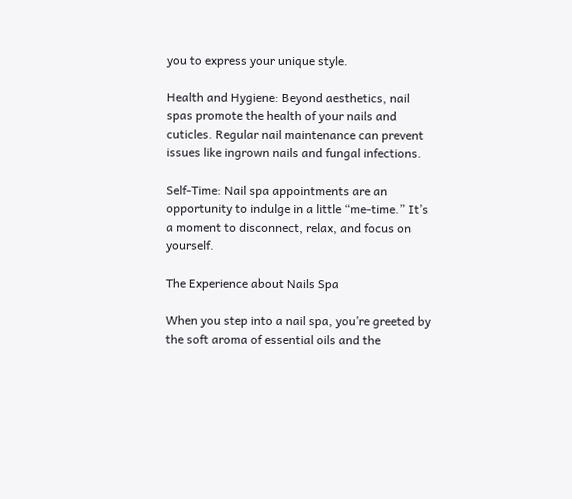you to express your unique style.

Health and Hygiene: Beyond aesthetics, nail spas promote the health of your nails and cuticles. Regular nail maintenance can prevent issues like ingrown nails and fungal infections.

Self-Time: Nail spa appointments are an opportunity to indulge in a little “me-time.” It’s a moment to disconnect, relax, and focus on yourself.

The Experience about Nails Spa

When you step into a nail spa, you’re greeted by the soft aroma of essential oils and the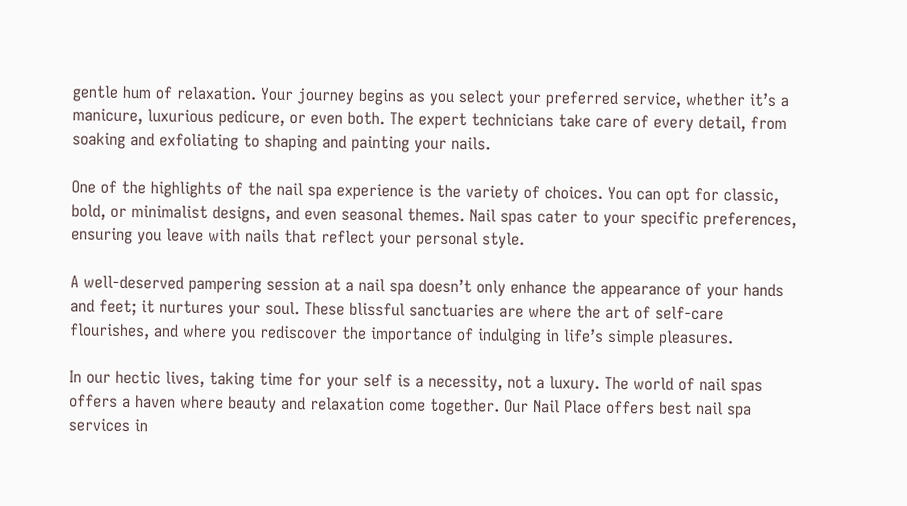gentle hum of relaxation. Your journey begins as you select your preferred service, whether it’s a manicure, luxurious pedicure, or even both. The expert technicians take care of every detail, from soaking and exfoliating to shaping and painting your nails.

One of the highlights of the nail spa experience is the variety of choices. You can opt for classic, bold, or minimalist designs, and even seasonal themes. Nail spas cater to your specific preferences, ensuring you leave with nails that reflect your personal style.

A well-deserved pampering session at a nail spa doesn’t only enhance the appearance of your hands and feet; it nurtures your soul. These blissful sanctuaries are where the art of self-care flourishes, and where you rediscover the importance of indulging in life’s simple pleasures.

In our hectic lives, taking time for your self is a necessity, not a luxury. The world of nail spas offers a haven where beauty and relaxation come together. Our Nail Place offers best nail spa services in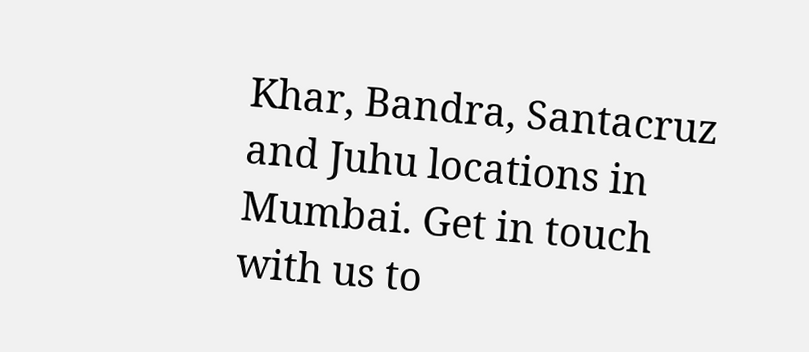Khar, Bandra, Santacruz and Juhu locations in Mumbai. Get in touch with us to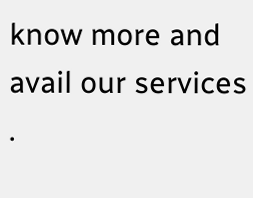know more and avail our services .